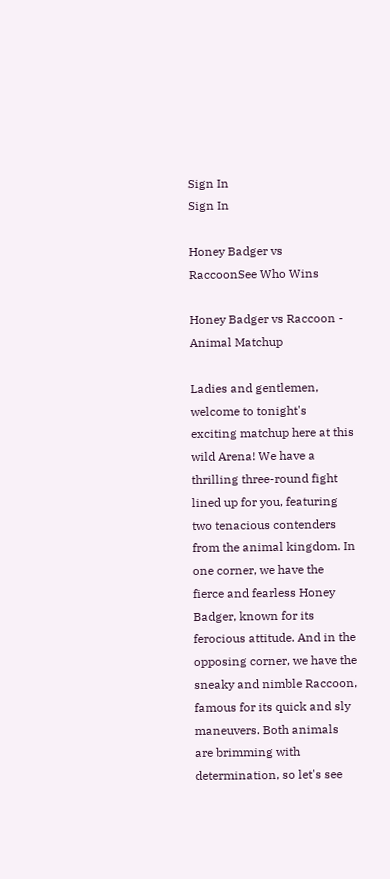Sign In
Sign In

Honey Badger vs RaccoonSee Who Wins

Honey Badger vs Raccoon - Animal Matchup

Ladies and gentlemen, welcome to tonight's exciting matchup here at this wild Arena! We have a thrilling three-round fight lined up for you, featuring two tenacious contenders from the animal kingdom. In one corner, we have the fierce and fearless Honey Badger, known for its ferocious attitude. And in the opposing corner, we have the sneaky and nimble Raccoon, famous for its quick and sly maneuvers. Both animals are brimming with determination, so let's see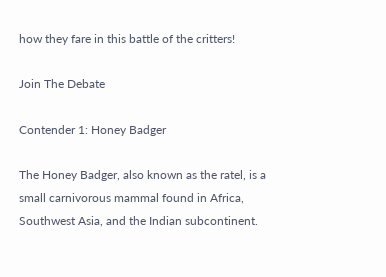how they fare in this battle of the critters!

Join The Debate

Contender 1: Honey Badger

The Honey Badger, also known as the ratel, is a small carnivorous mammal found in Africa, Southwest Asia, and the Indian subcontinent.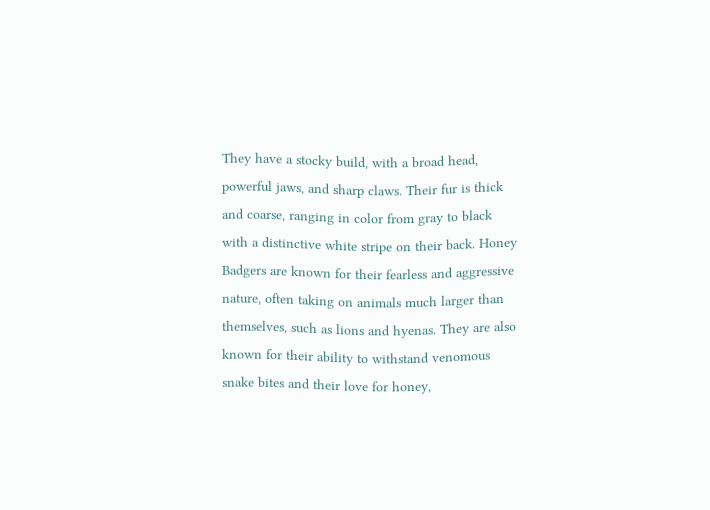They have a stocky build, with a broad head, powerful jaws, and sharp claws. Their fur is thick and coarse, ranging in color from gray to black with a distinctive white stripe on their back. Honey Badgers are known for their fearless and aggressive nature, often taking on animals much larger than themselves, such as lions and hyenas. They are also known for their ability to withstand venomous snake bites and their love for honey,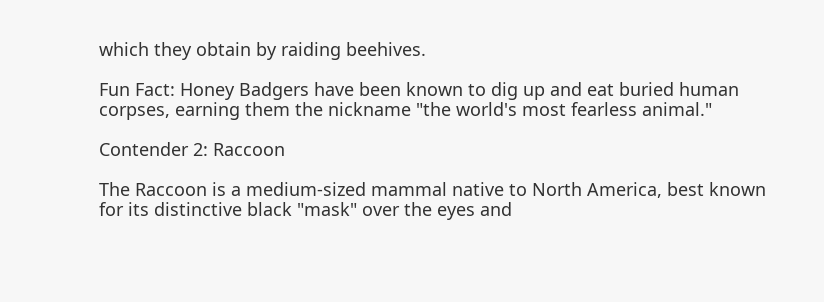which they obtain by raiding beehives.

Fun Fact: Honey Badgers have been known to dig up and eat buried human corpses, earning them the nickname "the world's most fearless animal."

Contender 2: Raccoon

The Raccoon is a medium-sized mammal native to North America, best known for its distinctive black "mask" over the eyes and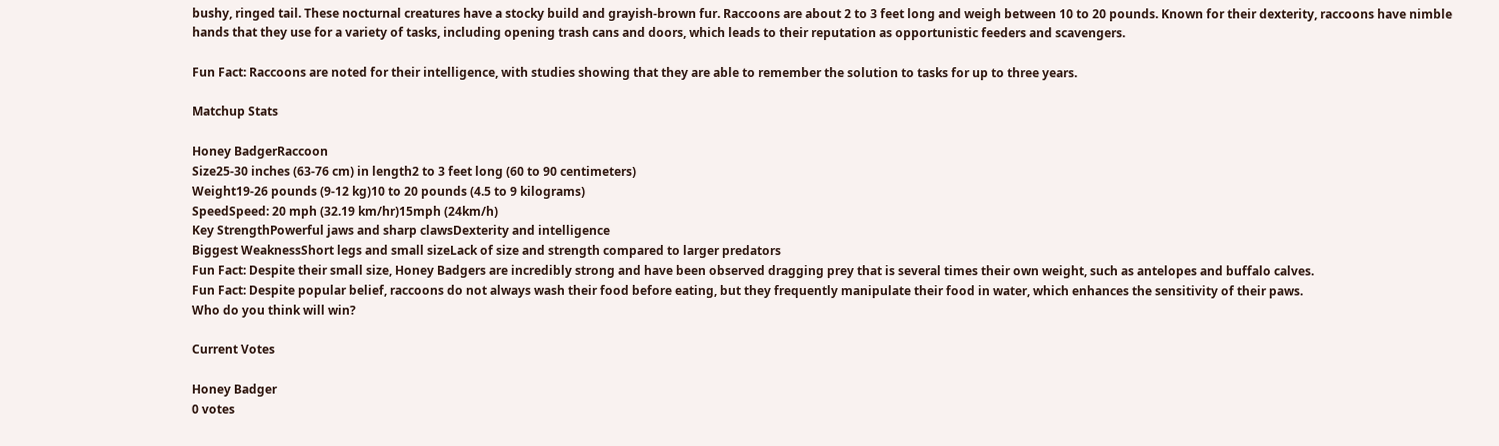bushy, ringed tail. These nocturnal creatures have a stocky build and grayish-brown fur. Raccoons are about 2 to 3 feet long and weigh between 10 to 20 pounds. Known for their dexterity, raccoons have nimble hands that they use for a variety of tasks, including opening trash cans and doors, which leads to their reputation as opportunistic feeders and scavengers.

Fun Fact: Raccoons are noted for their intelligence, with studies showing that they are able to remember the solution to tasks for up to three years.

Matchup Stats

Honey BadgerRaccoon
Size25-30 inches (63-76 cm) in length2 to 3 feet long (60 to 90 centimeters)
Weight19-26 pounds (9-12 kg)10 to 20 pounds (4.5 to 9 kilograms)
SpeedSpeed: 20 mph (32.19 km/hr)15mph (24km/h)
Key StrengthPowerful jaws and sharp clawsDexterity and intelligence
Biggest WeaknessShort legs and small sizeLack of size and strength compared to larger predators
Fun Fact: Despite their small size, Honey Badgers are incredibly strong and have been observed dragging prey that is several times their own weight, such as antelopes and buffalo calves.
Fun Fact: Despite popular belief, raccoons do not always wash their food before eating, but they frequently manipulate their food in water, which enhances the sensitivity of their paws.
Who do you think will win?

Current Votes

Honey Badger
0 votes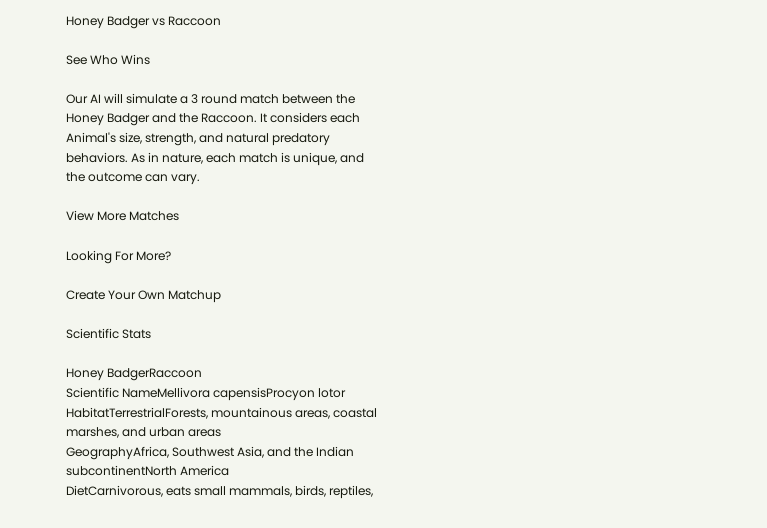Honey Badger vs Raccoon

See Who Wins

Our AI will simulate a 3 round match between the Honey Badger and the Raccoon. It considers each Animal's size, strength, and natural predatory behaviors. As in nature, each match is unique, and the outcome can vary.

View More Matches

Looking For More?

Create Your Own Matchup

Scientific Stats

Honey BadgerRaccoon
Scientific NameMellivora capensisProcyon lotor
HabitatTerrestrialForests, mountainous areas, coastal marshes, and urban areas
GeographyAfrica, Southwest Asia, and the Indian subcontinentNorth America
DietCarnivorous, eats small mammals, birds, reptiles,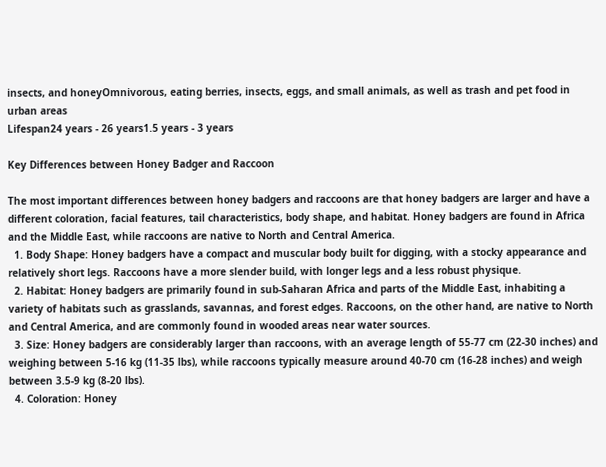insects, and honeyOmnivorous, eating berries, insects, eggs, and small animals, as well as trash and pet food in urban areas
Lifespan24 years - 26 years1.5 years - 3 years

Key Differences between Honey Badger and Raccoon

The most important differences between honey badgers and raccoons are that honey badgers are larger and have a different coloration, facial features, tail characteristics, body shape, and habitat. Honey badgers are found in Africa and the Middle East, while raccoons are native to North and Central America.
  1. Body Shape: Honey badgers have a compact and muscular body built for digging, with a stocky appearance and relatively short legs. Raccoons have a more slender build, with longer legs and a less robust physique.
  2. Habitat: Honey badgers are primarily found in sub-Saharan Africa and parts of the Middle East, inhabiting a variety of habitats such as grasslands, savannas, and forest edges. Raccoons, on the other hand, are native to North and Central America, and are commonly found in wooded areas near water sources.
  3. Size: Honey badgers are considerably larger than raccoons, with an average length of 55-77 cm (22-30 inches) and weighing between 5-16 kg (11-35 lbs), while raccoons typically measure around 40-70 cm (16-28 inches) and weigh between 3.5-9 kg (8-20 lbs).
  4. Coloration: Honey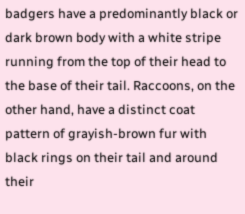badgers have a predominantly black or dark brown body with a white stripe running from the top of their head to the base of their tail. Raccoons, on the other hand, have a distinct coat pattern of grayish-brown fur with black rings on their tail and around their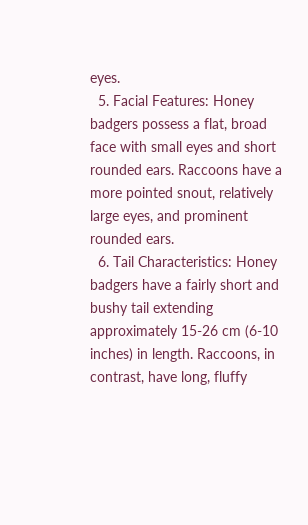eyes.
  5. Facial Features: Honey badgers possess a flat, broad face with small eyes and short rounded ears. Raccoons have a more pointed snout, relatively large eyes, and prominent rounded ears.
  6. Tail Characteristics: Honey badgers have a fairly short and bushy tail extending approximately 15-26 cm (6-10 inches) in length. Raccoons, in contrast, have long, fluffy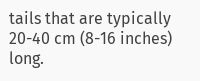tails that are typically 20-40 cm (8-16 inches) long.